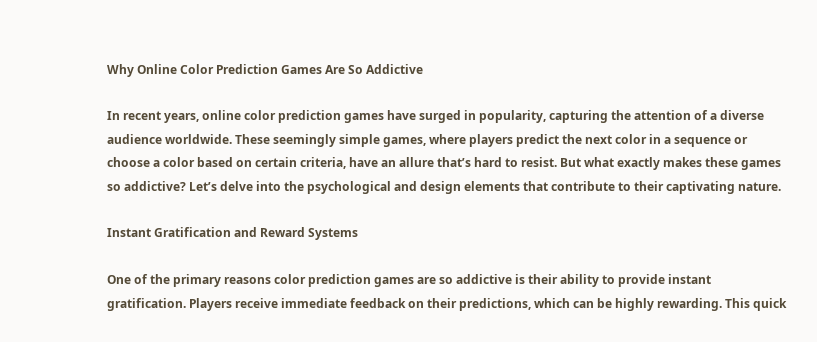Why Online Color Prediction Games Are So Addictive

In recent years, online color prediction games have surged in popularity, capturing the attention of a diverse audience worldwide. These seemingly simple games, where players predict the next color in a sequence or choose a color based on certain criteria, have an allure that’s hard to resist. But what exactly makes these games so addictive? Let’s delve into the psychological and design elements that contribute to their captivating nature.

Instant Gratification and Reward Systems

One of the primary reasons color prediction games are so addictive is their ability to provide instant gratification. Players receive immediate feedback on their predictions, which can be highly rewarding. This quick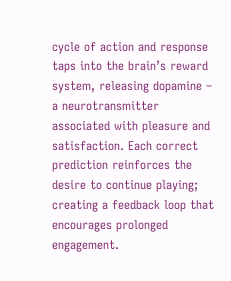cycle of action and response taps into the brain’s reward system, releasing dopamine – a neurotransmitter associated with pleasure and satisfaction. Each correct prediction reinforces the desire to continue playing; creating a feedback loop that encourages prolonged engagement.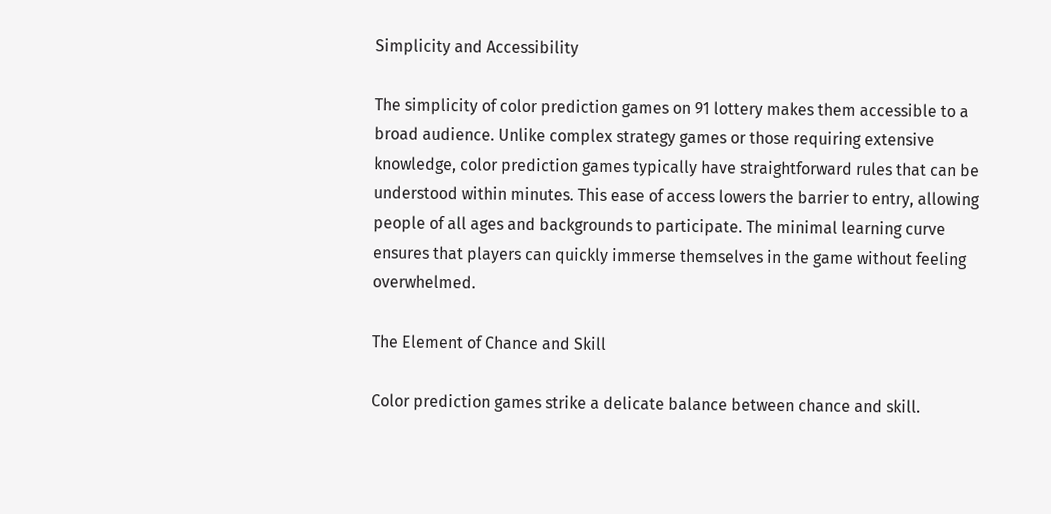Simplicity and Accessibility

The simplicity of color prediction games on 91 lottery makes them accessible to a broad audience. Unlike complex strategy games or those requiring extensive knowledge, color prediction games typically have straightforward rules that can be understood within minutes. This ease of access lowers the barrier to entry, allowing people of all ages and backgrounds to participate. The minimal learning curve ensures that players can quickly immerse themselves in the game without feeling overwhelmed.

The Element of Chance and Skill

Color prediction games strike a delicate balance between chance and skill.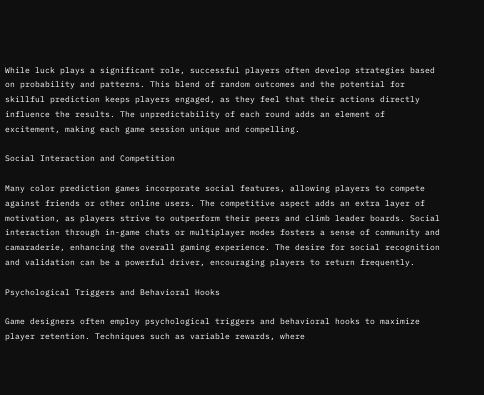While luck plays a significant role, successful players often develop strategies based on probability and patterns. This blend of random outcomes and the potential for skillful prediction keeps players engaged, as they feel that their actions directly influence the results. The unpredictability of each round adds an element of excitement, making each game session unique and compelling.

Social Interaction and Competition

Many color prediction games incorporate social features, allowing players to compete against friends or other online users. The competitive aspect adds an extra layer of motivation, as players strive to outperform their peers and climb leader boards. Social interaction through in-game chats or multiplayer modes fosters a sense of community and camaraderie, enhancing the overall gaming experience. The desire for social recognition and validation can be a powerful driver, encouraging players to return frequently.

Psychological Triggers and Behavioral Hooks

Game designers often employ psychological triggers and behavioral hooks to maximize player retention. Techniques such as variable rewards, where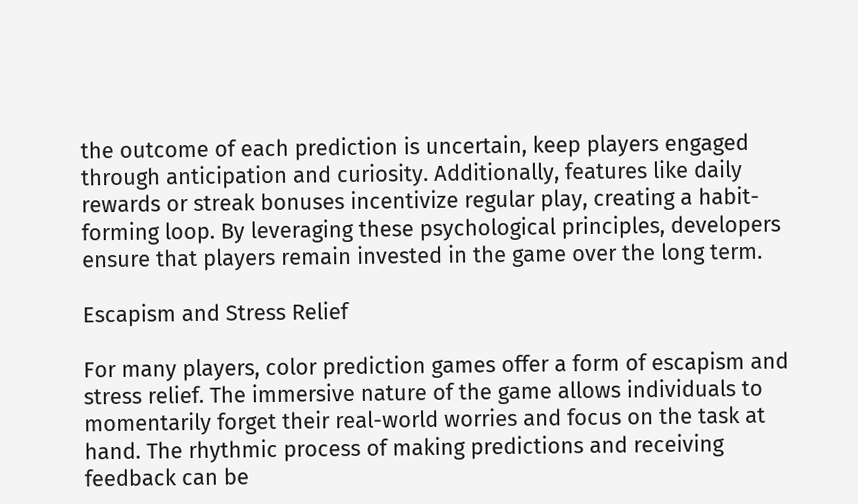the outcome of each prediction is uncertain, keep players engaged through anticipation and curiosity. Additionally, features like daily rewards or streak bonuses incentivize regular play, creating a habit-forming loop. By leveraging these psychological principles, developers ensure that players remain invested in the game over the long term.

Escapism and Stress Relief

For many players, color prediction games offer a form of escapism and stress relief. The immersive nature of the game allows individuals to momentarily forget their real-world worries and focus on the task at hand. The rhythmic process of making predictions and receiving feedback can be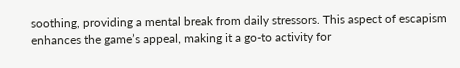soothing, providing a mental break from daily stressors. This aspect of escapism enhances the game’s appeal, making it a go-to activity for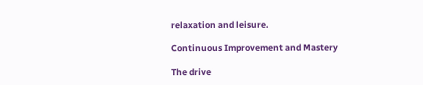relaxation and leisure.

Continuous Improvement and Mastery

The drive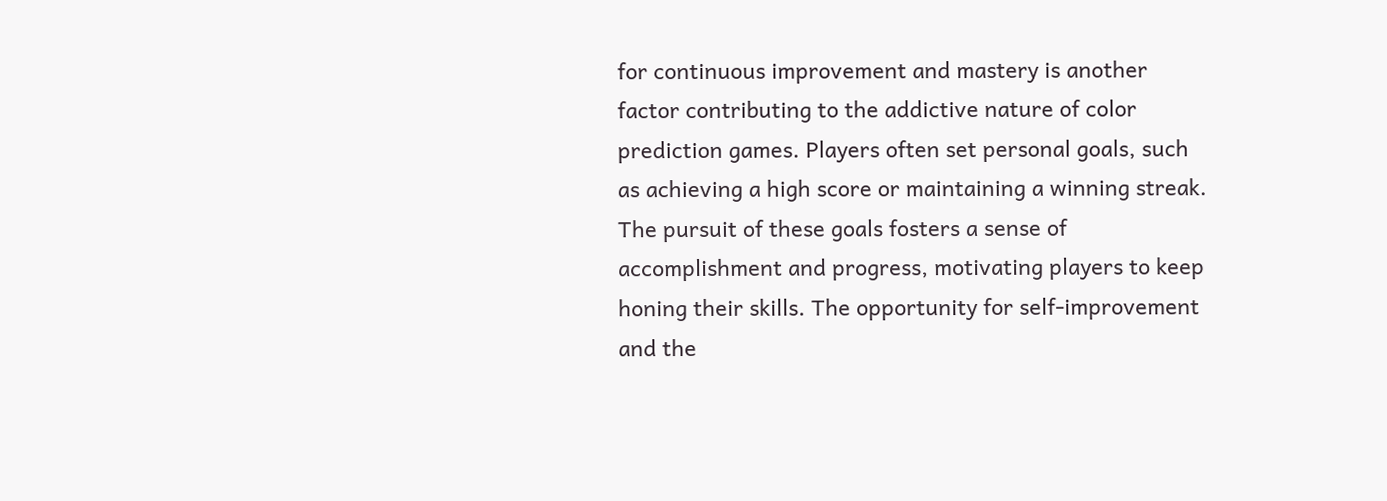for continuous improvement and mastery is another factor contributing to the addictive nature of color prediction games. Players often set personal goals, such as achieving a high score or maintaining a winning streak. The pursuit of these goals fosters a sense of accomplishment and progress, motivating players to keep honing their skills. The opportunity for self-improvement and the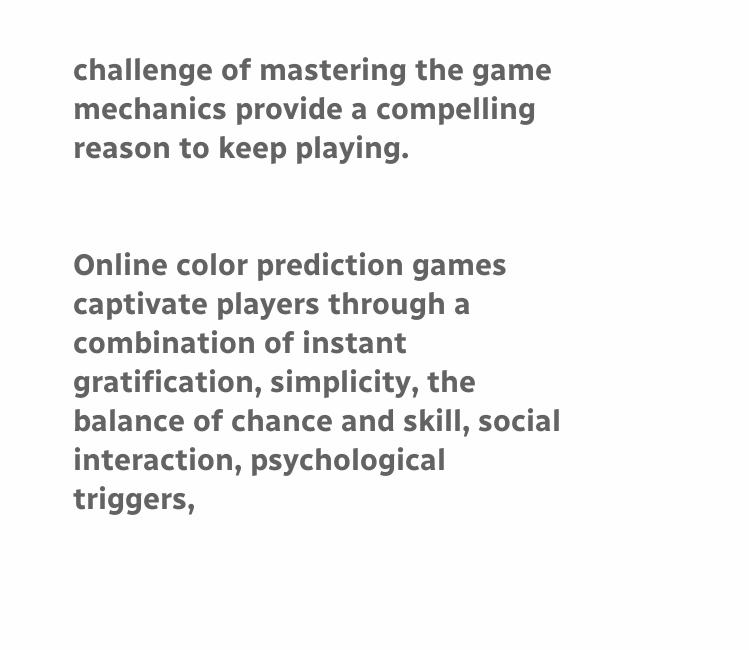challenge of mastering the game mechanics provide a compelling reason to keep playing.


Online color prediction games captivate players through a combination of instant gratification, simplicity, the balance of chance and skill, social interaction, psychological triggers,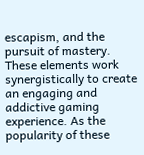escapism, and the pursuit of mastery. These elements work synergistically to create an engaging and addictive gaming experience. As the popularity of these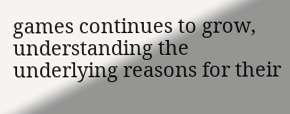games continues to grow, understanding the underlying reasons for their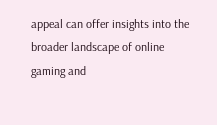appeal can offer insights into the broader landscape of online gaming and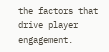the factors that drive player engagement.